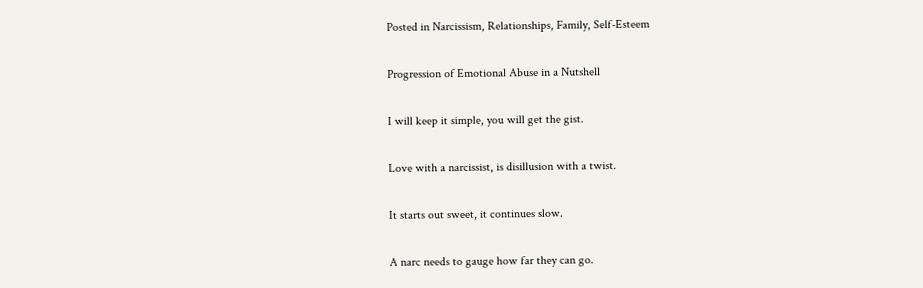Posted in Narcissism, Relationships, Family, Self-Esteem

Progression of Emotional Abuse in a Nutshell

I will keep it simple, you will get the gist.

Love with a narcissist, is disillusion with a twist.

It starts out sweet, it continues slow.

A narc needs to gauge how far they can go.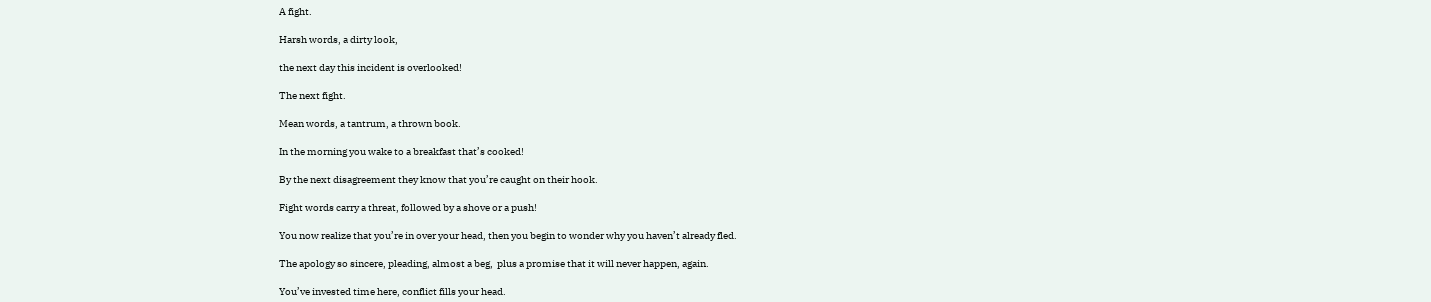A fight.

Harsh words, a dirty look,

the next day this incident is overlooked!

The next fight.

Mean words, a tantrum, a thrown book.

In the morning you wake to a breakfast that’s cooked!

By the next disagreement they know that you’re caught on their hook.

Fight words carry a threat, followed by a shove or a push!

You now realize that you’re in over your head, then you begin to wonder why you haven’t already fled.

The apology so sincere, pleading, almost a beg,  plus a promise that it will never happen, again.

You’ve invested time here, conflict fills your head.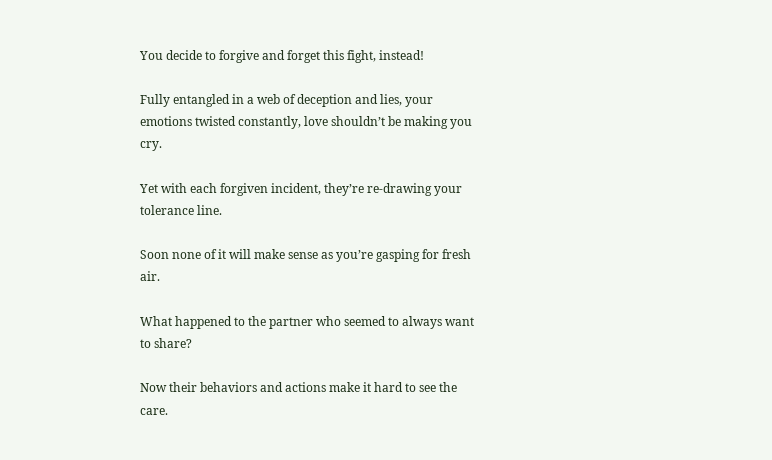You decide to forgive and forget this fight, instead!

Fully entangled in a web of deception and lies, your emotions twisted constantly, love shouldn’t be making you cry.

Yet with each forgiven incident, they’re re-drawing your tolerance line.

Soon none of it will make sense as you’re gasping for fresh air.

What happened to the partner who seemed to always want to share?

Now their behaviors and actions make it hard to see the care.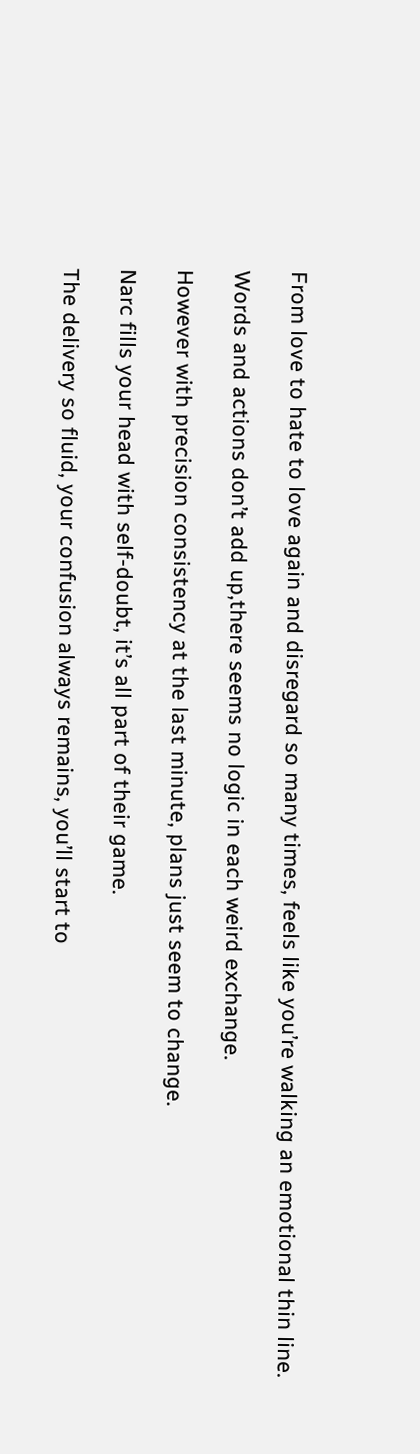From love to hate to love again and disregard so many times, feels like you’re walking an emotional thin line.

Words and actions don’t add up,there seems no logic in each weird exchange.

However with precision consistency at the last minute, plans just seem to change.

Narc fills your head with self-doubt, it’s all part of their game.

The delivery so fluid, your confusion always remains, you’ll start to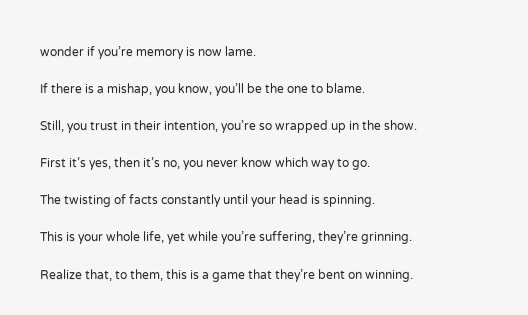wonder if you’re memory is now lame.

If there is a mishap, you know, you’ll be the one to blame.

Still, you trust in their intention, you’re so wrapped up in the show.

First it’s yes, then it’s no, you never know which way to go.

The twisting of facts constantly until your head is spinning.

This is your whole life, yet while you’re suffering, they’re grinning.

Realize that, to them, this is a game that they’re bent on winning.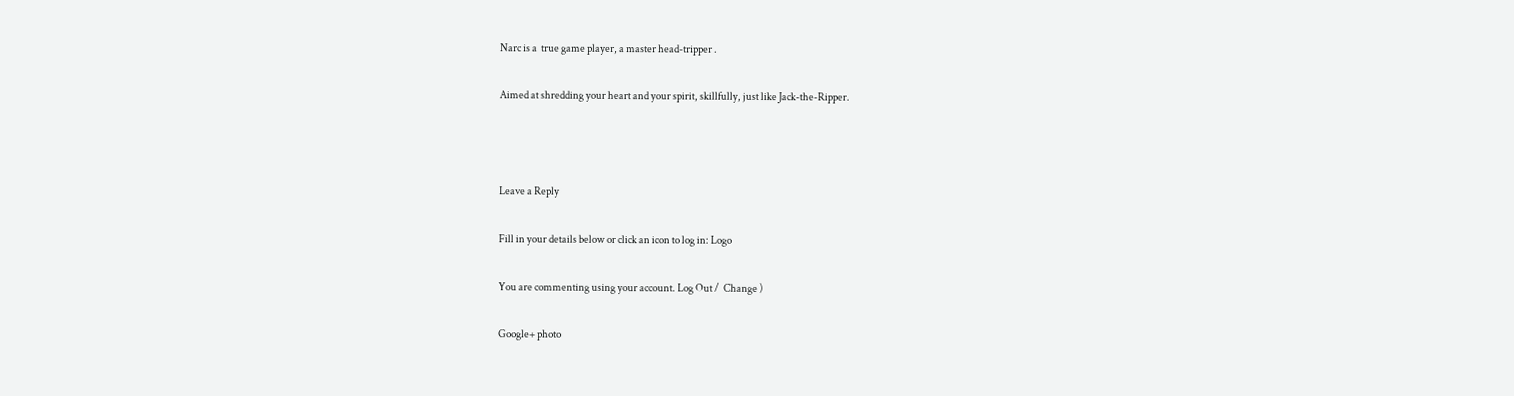Narc is a  true game player, a master head-tripper .

Aimed at shredding your heart and your spirit, skillfully, just like Jack-the-Ripper.



Leave a Reply

Fill in your details below or click an icon to log in: Logo

You are commenting using your account. Log Out /  Change )

Google+ photo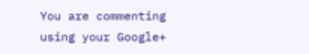You are commenting using your Google+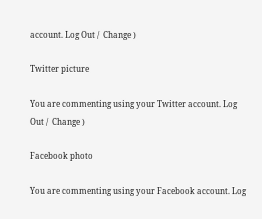account. Log Out /  Change )

Twitter picture

You are commenting using your Twitter account. Log Out /  Change )

Facebook photo

You are commenting using your Facebook account. Log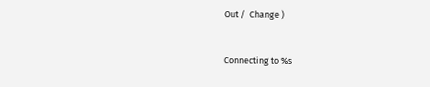Out /  Change )


Connecting to %s